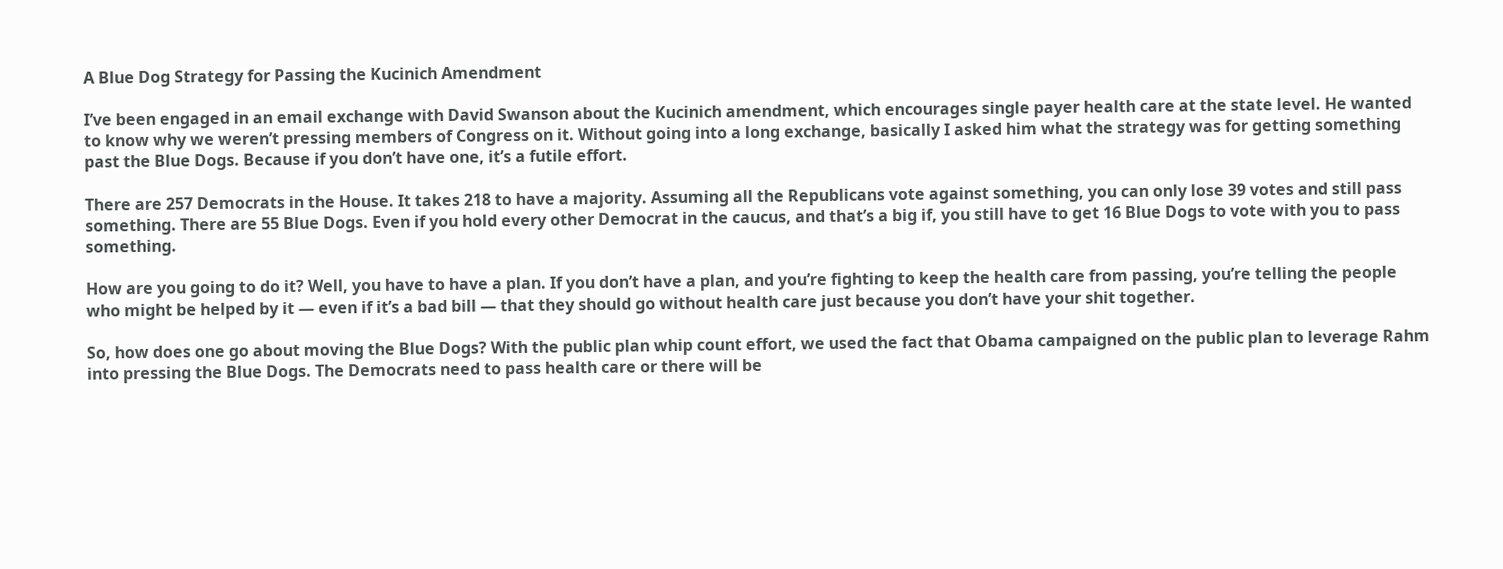A Blue Dog Strategy for Passing the Kucinich Amendment

I’ve been engaged in an email exchange with David Swanson about the Kucinich amendment, which encourages single payer health care at the state level. He wanted to know why we weren’t pressing members of Congress on it. Without going into a long exchange, basically I asked him what the strategy was for getting something past the Blue Dogs. Because if you don’t have one, it’s a futile effort.

There are 257 Democrats in the House. It takes 218 to have a majority. Assuming all the Republicans vote against something, you can only lose 39 votes and still pass something. There are 55 Blue Dogs. Even if you hold every other Democrat in the caucus, and that’s a big if, you still have to get 16 Blue Dogs to vote with you to pass something.

How are you going to do it? Well, you have to have a plan. If you don’t have a plan, and you’re fighting to keep the health care from passing, you’re telling the people who might be helped by it — even if it’s a bad bill — that they should go without health care just because you don’t have your shit together.

So, how does one go about moving the Blue Dogs? With the public plan whip count effort, we used the fact that Obama campaigned on the public plan to leverage Rahm into pressing the Blue Dogs. The Democrats need to pass health care or there will be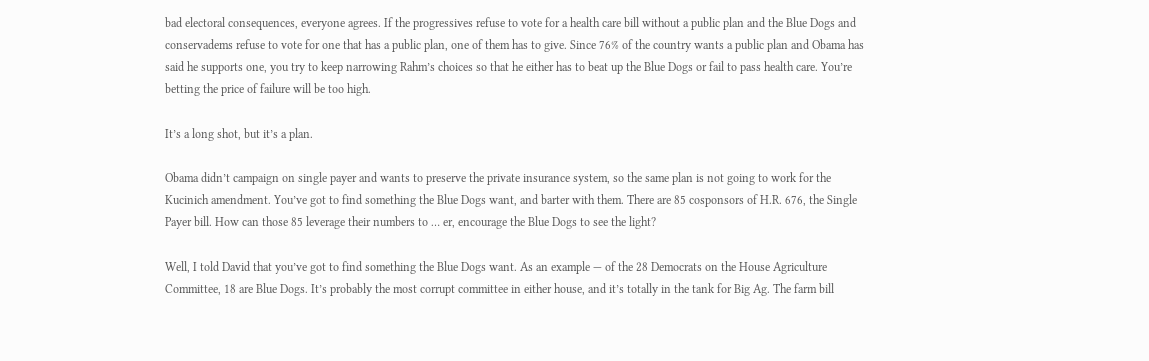bad electoral consequences, everyone agrees. If the progressives refuse to vote for a health care bill without a public plan and the Blue Dogs and conservadems refuse to vote for one that has a public plan, one of them has to give. Since 76% of the country wants a public plan and Obama has said he supports one, you try to keep narrowing Rahm’s choices so that he either has to beat up the Blue Dogs or fail to pass health care. You’re betting the price of failure will be too high.

It’s a long shot, but it’s a plan.

Obama didn’t campaign on single payer and wants to preserve the private insurance system, so the same plan is not going to work for the Kucinich amendment. You’ve got to find something the Blue Dogs want, and barter with them. There are 85 cosponsors of H.R. 676, the Single Payer bill. How can those 85 leverage their numbers to … er, encourage the Blue Dogs to see the light?

Well, I told David that you’ve got to find something the Blue Dogs want. As an example — of the 28 Democrats on the House Agriculture Committee, 18 are Blue Dogs. It’s probably the most corrupt committee in either house, and it’s totally in the tank for Big Ag. The farm bill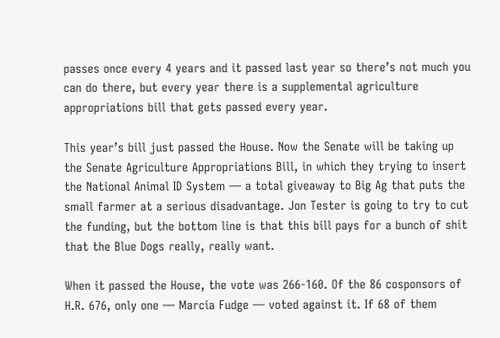passes once every 4 years and it passed last year so there’s not much you can do there, but every year there is a supplemental agriculture appropriations bill that gets passed every year.

This year’s bill just passed the House. Now the Senate will be taking up the Senate Agriculture Appropriations Bill, in which they trying to insert the National Animal ID System — a total giveaway to Big Ag that puts the small farmer at a serious disadvantage. Jon Tester is going to try to cut the funding, but the bottom line is that this bill pays for a bunch of shit that the Blue Dogs really, really want.

When it passed the House, the vote was 266-160. Of the 86 cosponsors of H.R. 676, only one — Marcia Fudge — voted against it. If 68 of them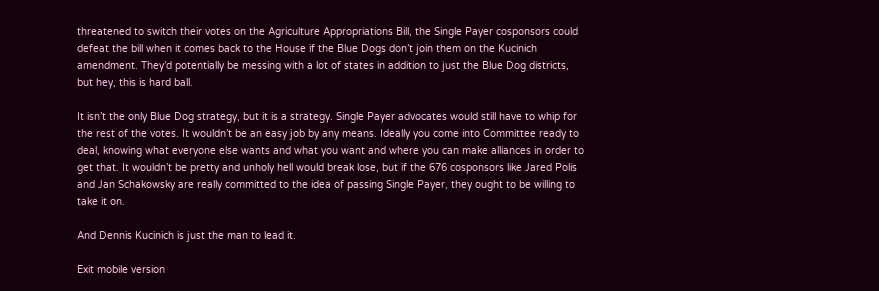threatened to switch their votes on the Agriculture Appropriations Bill, the Single Payer cosponsors could defeat the bill when it comes back to the House if the Blue Dogs don’t join them on the Kucinich amendment. They’d potentially be messing with a lot of states in addition to just the Blue Dog districts, but hey, this is hard ball.

It isn’t the only Blue Dog strategy, but it is a strategy. Single Payer advocates would still have to whip for the rest of the votes. It wouldn’t be an easy job by any means. Ideally you come into Committee ready to deal, knowing what everyone else wants and what you want and where you can make alliances in order to get that. It wouldn’t be pretty and unholy hell would break lose, but if the 676 cosponsors like Jared Polis and Jan Schakowsky are really committed to the idea of passing Single Payer, they ought to be willing to take it on.

And Dennis Kucinich is just the man to lead it.

Exit mobile version